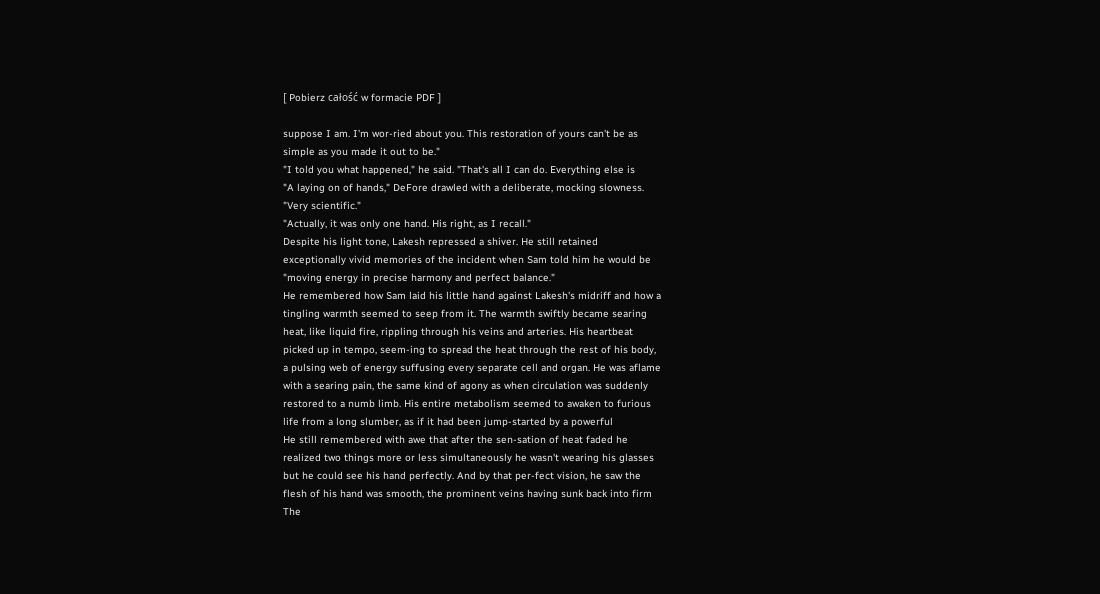[ Pobierz całość w formacie PDF ]

suppose I am. I'm wor-ried about you. This restoration of yours can't be as
simple as you made it out to be."
"I told you what happened," he said. "That's all I can do. Everything else is
"A laying on of hands," DeFore drawled with a deliberate, mocking slowness.
"Very scientific."
"Actually, it was only one hand. His right, as I recall."
Despite his light tone, Lakesh repressed a shiver. He still retained
exceptionally vivid memories of the incident when Sam told him he would be
"moving energy in precise harmony and perfect balance."
He remembered how Sam laid his little hand against Lakesh's midriff and how a
tingling warmth seemed to seep from it. The warmth swiftly became searing
heat, like liquid fire, rippling through his veins and arteries. His heartbeat
picked up in tempo, seem-ing to spread the heat through the rest of his body,
a pulsing web of energy suffusing every separate cell and organ. He was aflame
with a searing pain, the same kind of agony as when circulation was suddenly
restored to a numb limb. His entire metabolism seemed to awaken to furious
life from a long slumber, as if it had been jump-started by a powerful
He still remembered with awe that after the sen-sation of heat faded he
realized two things more or less simultaneously he wasn't wearing his glasses
but he could see his hand perfectly. And by that per-fect vision, he saw the
flesh of his hand was smooth, the prominent veins having sunk back into firm
The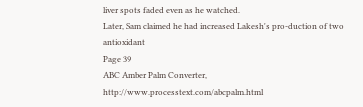liver spots faded even as he watched.
Later, Sam claimed he had increased Lakesh's pro-duction of two antioxidant
Page 39
ABC Amber Palm Converter, http://www.processtext.com/abcpalm.html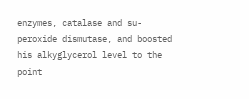enzymes, catalase and su-
peroxide dismutase, and boosted his alkyglycerol level to the point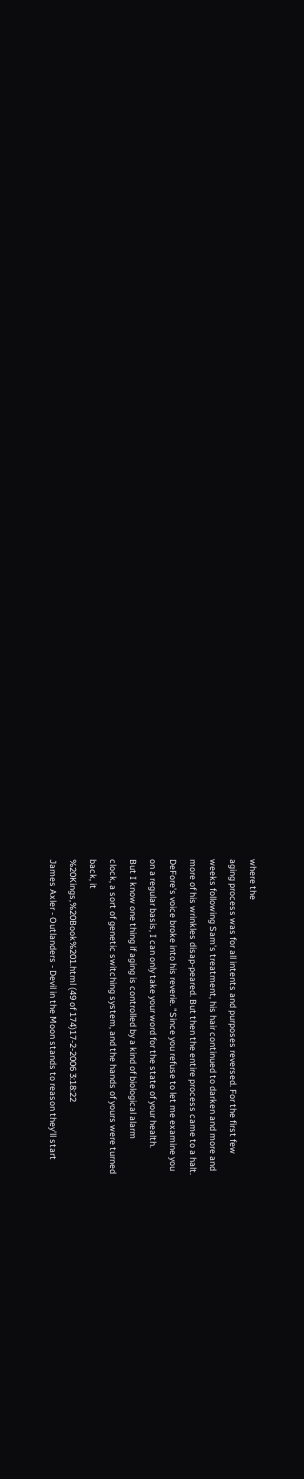where the
aging process was for all intents and purposes reversed. For the first few
weeks following Sam's treatment, his hair continued to darken and more and
more of his wrinkles disap-peared. But then the entire process came to a halt.
DeFore's voice broke into his reverie. "Since you refuse to let me examine you
on a regular basis, I can only take your word for the state of your health.
But I know one thing if aging is controlled by a kind of biological alarm
clock, a sort of genetic switching system, and the hands of yours were turned
back, it
%20Kings,%20Book%201.html (49 of 174)17-2-2006 3:18:22
James Axler - Outlanders - Devil in the Moon stands to reason they'll start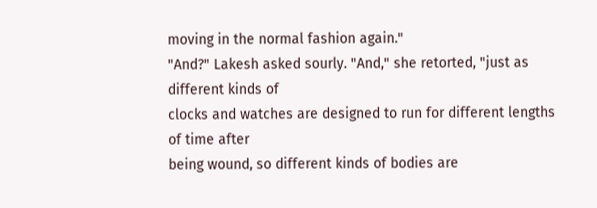moving in the normal fashion again."
"And?" Lakesh asked sourly. "And," she retorted, "just as different kinds of
clocks and watches are designed to run for different lengths of time after
being wound, so different kinds of bodies are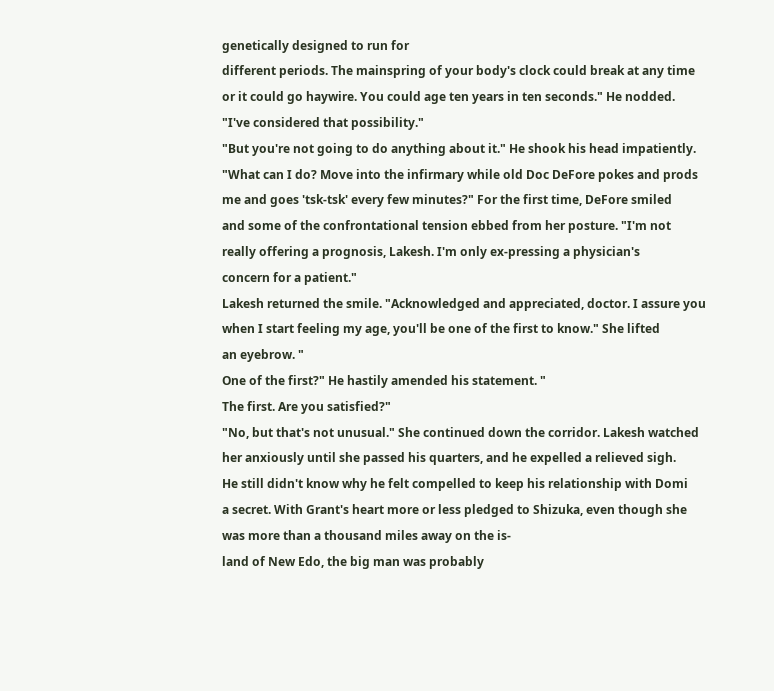genetically designed to run for
different periods. The mainspring of your body's clock could break at any time
or it could go haywire. You could age ten years in ten seconds." He nodded.
"I've considered that possibility."
"But you're not going to do anything about it." He shook his head impatiently.
"What can I do? Move into the infirmary while old Doc DeFore pokes and prods
me and goes 'tsk-tsk' every few minutes?" For the first time, DeFore smiled
and some of the confrontational tension ebbed from her posture. "I'm not
really offering a prognosis, Lakesh. I'm only ex-pressing a physician's
concern for a patient."
Lakesh returned the smile. "Acknowledged and appreciated, doctor. I assure you
when I start feeling my age, you'll be one of the first to know." She lifted
an eyebrow. "
One of the first?" He hastily amended his statement. "
The first. Are you satisfied?"
"No, but that's not unusual." She continued down the corridor. Lakesh watched
her anxiously until she passed his quarters, and he expelled a relieved sigh.
He still didn't know why he felt compelled to keep his relationship with Domi
a secret. With Grant's heart more or less pledged to Shizuka, even though she
was more than a thousand miles away on the is-
land of New Edo, the big man was probably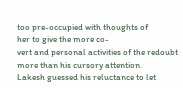too pre-occupied with thoughts of
her to give the more co-
vert and personal activities of the redoubt more than his cursory attention.
Lakesh guessed his reluctance to let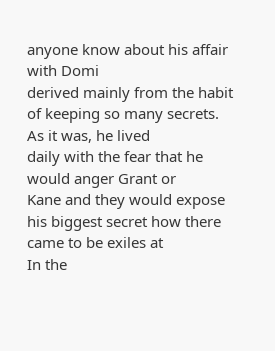anyone know about his affair with Domi
derived mainly from the habit of keeping so many secrets. As it was, he lived
daily with the fear that he would anger Grant or
Kane and they would expose his biggest secret how there came to be exiles at
In the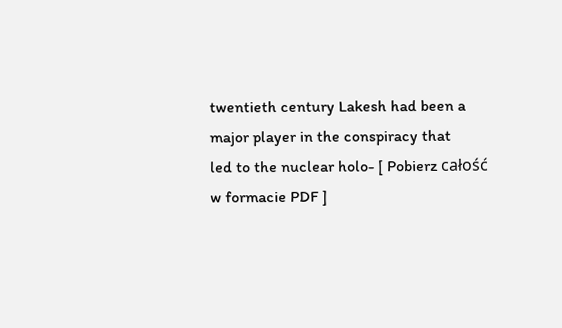twentieth century Lakesh had been a major player in the conspiracy that
led to the nuclear holo- [ Pobierz całość w formacie PDF ]